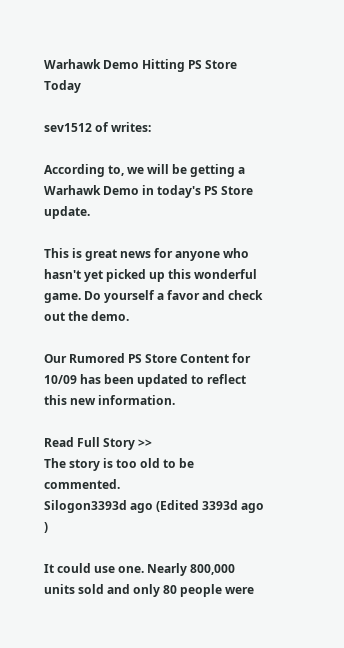Warhawk Demo Hitting PS Store Today

sev1512 of writes:

According to, we will be getting a Warhawk Demo in today's PS Store update.

This is great news for anyone who hasn't yet picked up this wonderful game. Do yourself a favor and check out the demo.

Our Rumored PS Store Content for 10/09 has been updated to reflect this new information.

Read Full Story >>
The story is too old to be commented.
Silogon3393d ago (Edited 3393d ago )

It could use one. Nearly 800,000 units sold and only 80 people were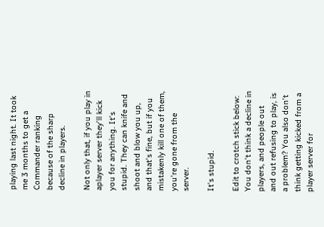playing last night. It took me 3 months to get a Commander ranking because of the sharp decline in players.

Not only that, if you play in aplayer server they'll kick you for anything. It's stupid. They can knife and shoot and blow you up, and that's fine, but if you mistakenly kill one of them, you're gone from the server.

It's stupid.

Edit to crotch stick below: You don't think a decline in players, and people out and out refusing to play, is a problem? You also don't think getting kicked from a player server for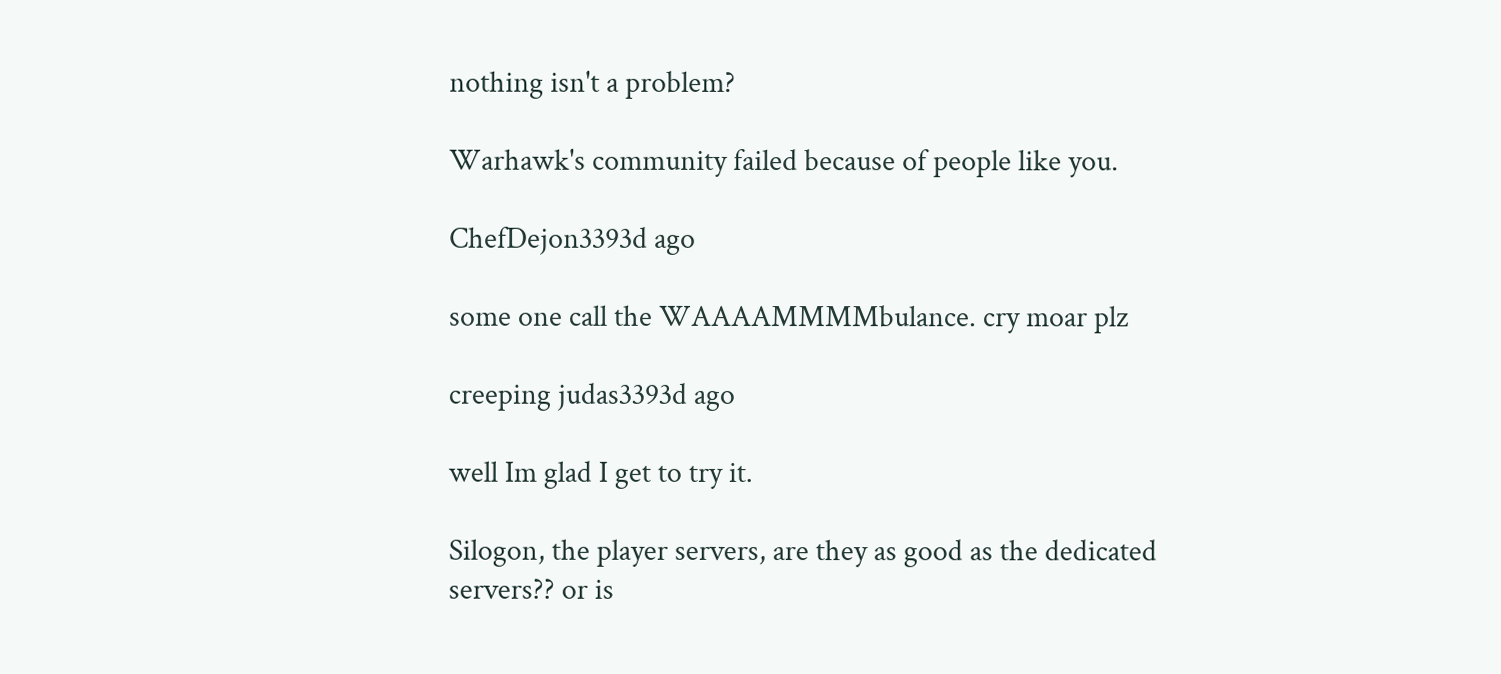nothing isn't a problem?

Warhawk's community failed because of people like you.

ChefDejon3393d ago

some one call the WAAAAMMMMbulance. cry moar plz

creeping judas3393d ago

well Im glad I get to try it.

Silogon, the player servers, are they as good as the dedicated servers?? or is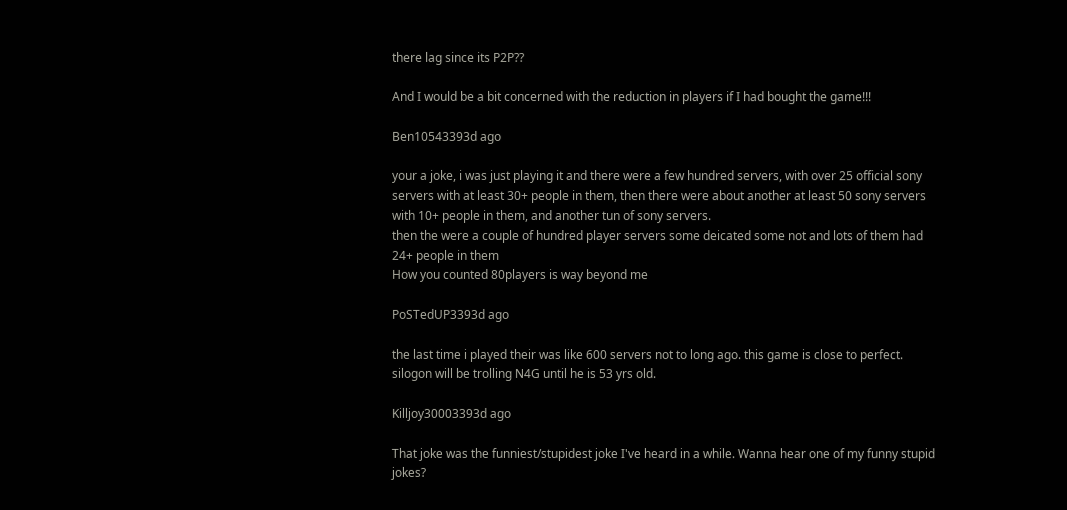there lag since its P2P??

And I would be a bit concerned with the reduction in players if I had bought the game!!!

Ben10543393d ago

your a joke, i was just playing it and there were a few hundred servers, with over 25 official sony servers with at least 30+ people in them, then there were about another at least 50 sony servers with 10+ people in them, and another tun of sony servers.
then the were a couple of hundred player servers some deicated some not and lots of them had 24+ people in them
How you counted 80players is way beyond me

PoSTedUP3393d ago

the last time i played their was like 600 servers not to long ago. this game is close to perfect. silogon will be trolling N4G until he is 53 yrs old.

Killjoy30003393d ago

That joke was the funniest/stupidest joke I've heard in a while. Wanna hear one of my funny stupid jokes?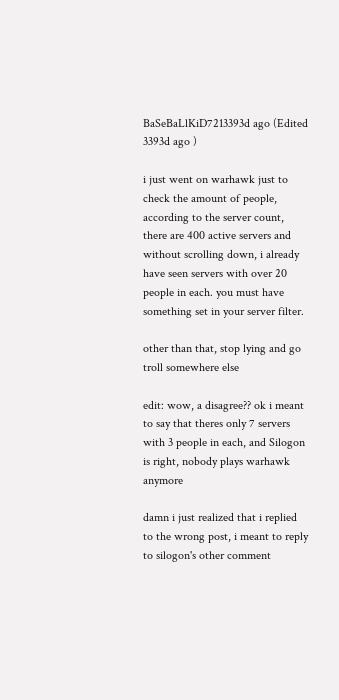BaSeBaLlKiD7213393d ago (Edited 3393d ago )

i just went on warhawk just to check the amount of people, according to the server count, there are 400 active servers and without scrolling down, i already have seen servers with over 20 people in each. you must have something set in your server filter.

other than that, stop lying and go troll somewhere else

edit: wow, a disagree?? ok i meant to say that theres only 7 servers with 3 people in each, and Silogon is right, nobody plays warhawk anymore

damn i just realized that i replied to the wrong post, i meant to reply to silogon's other comment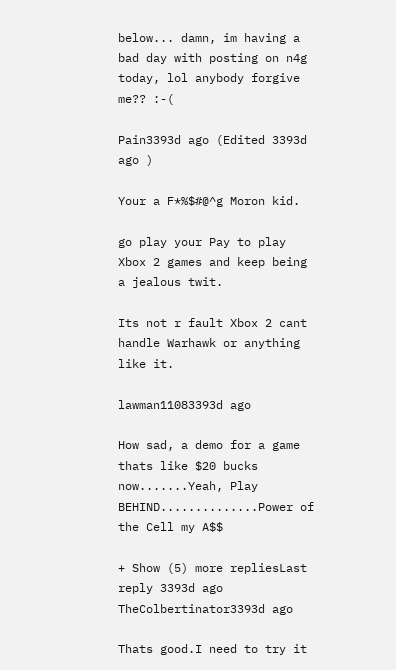below... damn, im having a bad day with posting on n4g today, lol anybody forgive me?? :-(

Pain3393d ago (Edited 3393d ago )

Your a F*%$#@^g Moron kid.

go play your Pay to play Xbox 2 games and keep being a jealous twit.

Its not r fault Xbox 2 cant handle Warhawk or anything like it.

lawman11083393d ago

How sad, a demo for a game thats like $20 bucks now.......Yeah, Play BEHIND..............Power of the Cell my A$$

+ Show (5) more repliesLast reply 3393d ago
TheColbertinator3393d ago

Thats good.I need to try it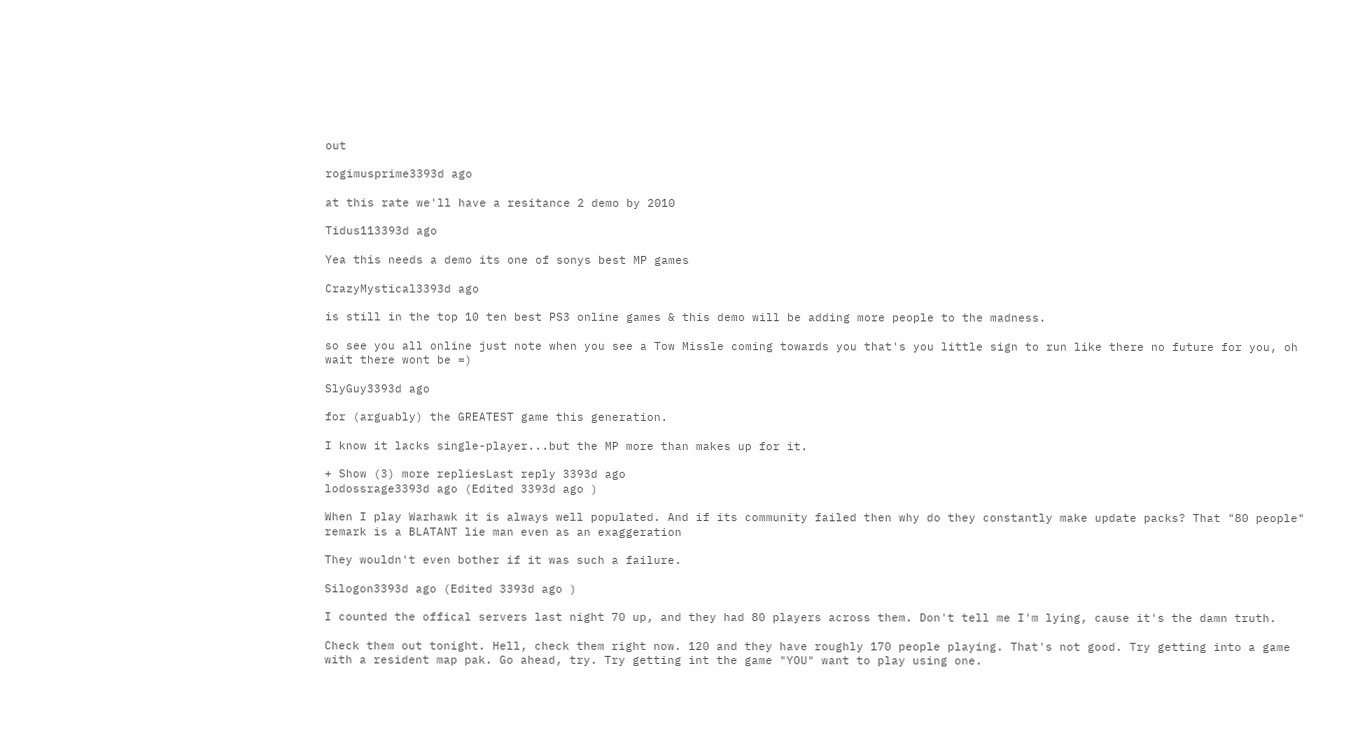out

rogimusprime3393d ago

at this rate we'll have a resitance 2 demo by 2010

Tidus113393d ago

Yea this needs a demo its one of sonys best MP games

CrazyMystical3393d ago

is still in the top 10 ten best PS3 online games & this demo will be adding more people to the madness.

so see you all online just note when you see a Tow Missle coming towards you that's you little sign to run like there no future for you, oh wait there wont be =)

SlyGuy3393d ago

for (arguably) the GREATEST game this generation.

I know it lacks single-player...but the MP more than makes up for it.

+ Show (3) more repliesLast reply 3393d ago
lodossrage3393d ago (Edited 3393d ago )

When I play Warhawk it is always well populated. And if its community failed then why do they constantly make update packs? That "80 people" remark is a BLATANT lie man even as an exaggeration

They wouldn't even bother if it was such a failure.

Silogon3393d ago (Edited 3393d ago )

I counted the offical servers last night 70 up, and they had 80 players across them. Don't tell me I'm lying, cause it's the damn truth.

Check them out tonight. Hell, check them right now. 120 and they have roughly 170 people playing. That's not good. Try getting into a game with a resident map pak. Go ahead, try. Try getting int the game "YOU" want to play using one.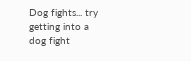Dog fights... try getting into a dog fight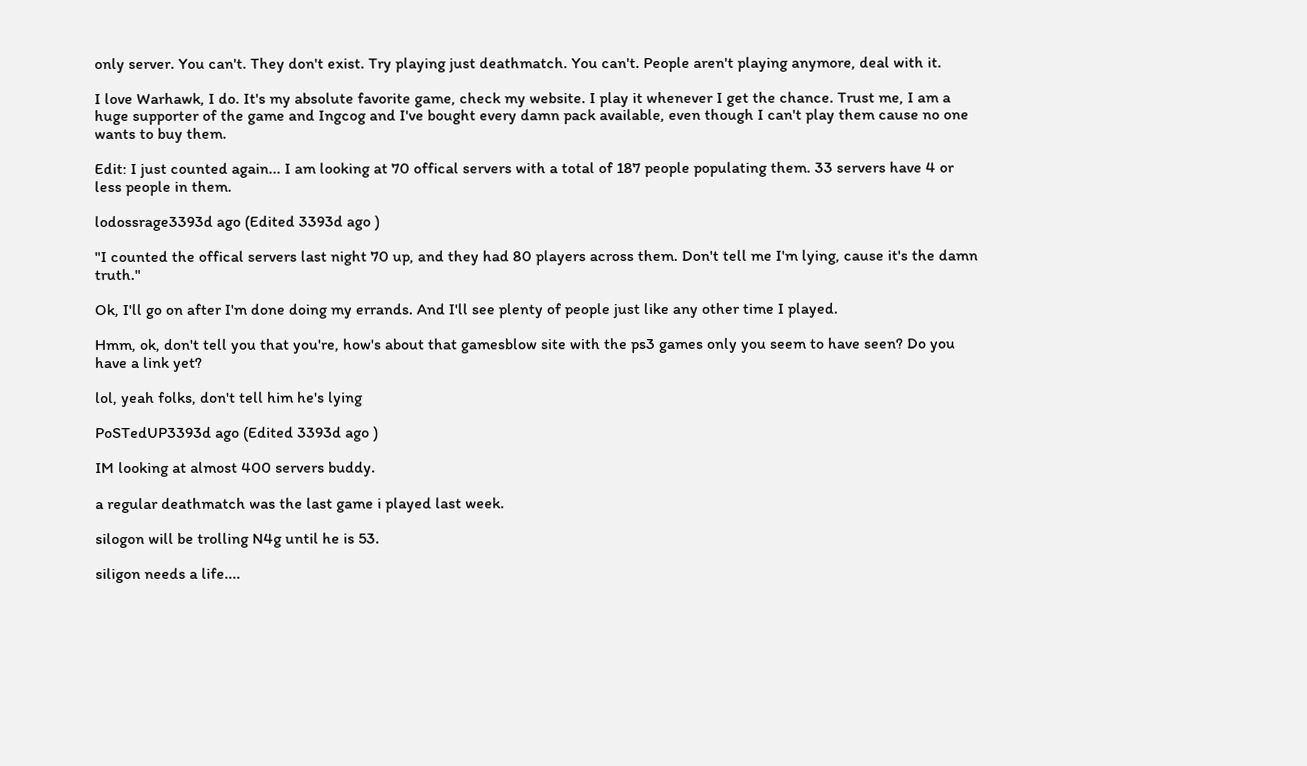only server. You can't. They don't exist. Try playing just deathmatch. You can't. People aren't playing anymore, deal with it.

I love Warhawk, I do. It's my absolute favorite game, check my website. I play it whenever I get the chance. Trust me, I am a huge supporter of the game and Ingcog and I've bought every damn pack available, even though I can't play them cause no one wants to buy them.

Edit: I just counted again... I am looking at 70 offical servers with a total of 187 people populating them. 33 servers have 4 or less people in them.

lodossrage3393d ago (Edited 3393d ago )

"I counted the offical servers last night 70 up, and they had 80 players across them. Don't tell me I'm lying, cause it's the damn truth."

Ok, I'll go on after I'm done doing my errands. And I'll see plenty of people just like any other time I played.

Hmm, ok, don't tell you that you're, how's about that gamesblow site with the ps3 games only you seem to have seen? Do you have a link yet?

lol, yeah folks, don't tell him he's lying

PoSTedUP3393d ago (Edited 3393d ago )

IM looking at almost 400 servers buddy.

a regular deathmatch was the last game i played last week.

silogon will be trolling N4g until he is 53.

siligon needs a life....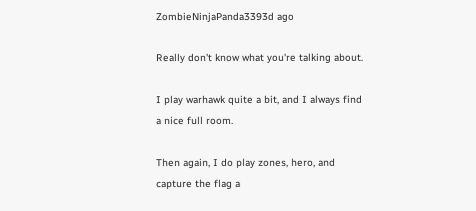ZombieNinjaPanda3393d ago

Really don't know what you're talking about.

I play warhawk quite a bit, and I always find a nice full room.

Then again, I do play zones, hero, and capture the flag a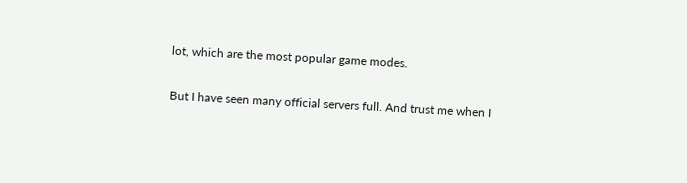lot, which are the most popular game modes.

But I have seen many official servers full. And trust me when I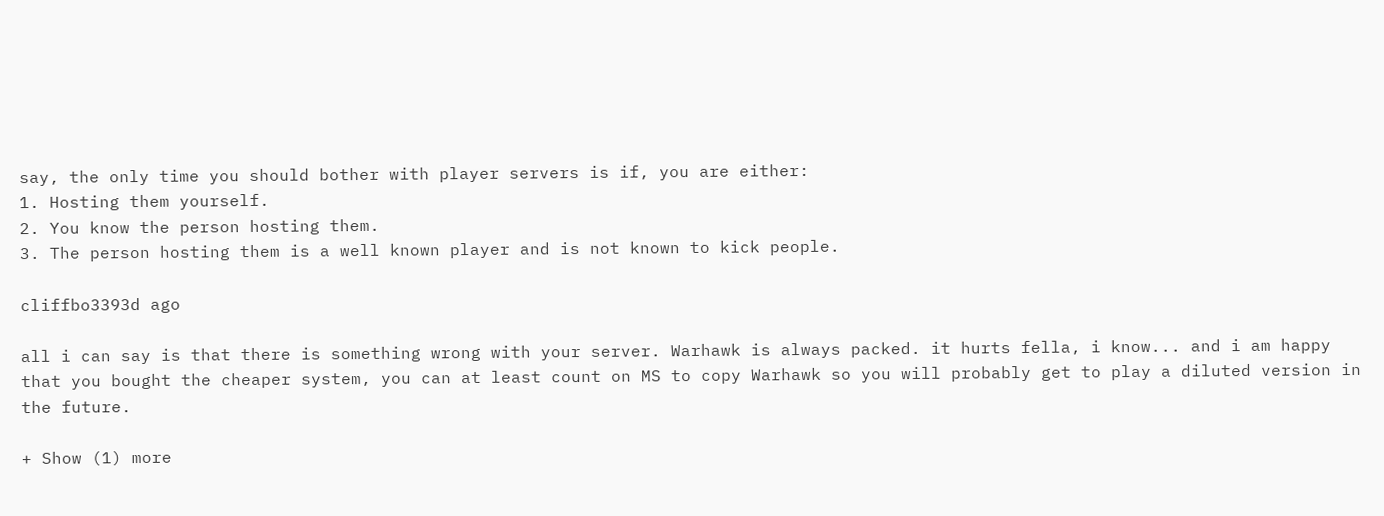say, the only time you should bother with player servers is if, you are either:
1. Hosting them yourself.
2. You know the person hosting them.
3. The person hosting them is a well known player and is not known to kick people.

cliffbo3393d ago

all i can say is that there is something wrong with your server. Warhawk is always packed. it hurts fella, i know... and i am happy that you bought the cheaper system, you can at least count on MS to copy Warhawk so you will probably get to play a diluted version in the future.

+ Show (1) more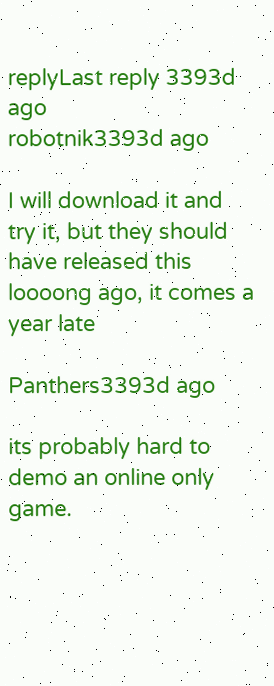replyLast reply 3393d ago
robotnik3393d ago

I will download it and try it, but they should have released this loooong ago, it comes a year late

Panthers3393d ago

its probably hard to demo an online only game.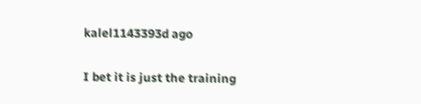kalel1143393d ago

I bet it is just the training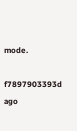mode.

f7897903393d ago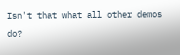Isn't that what all other demos do?